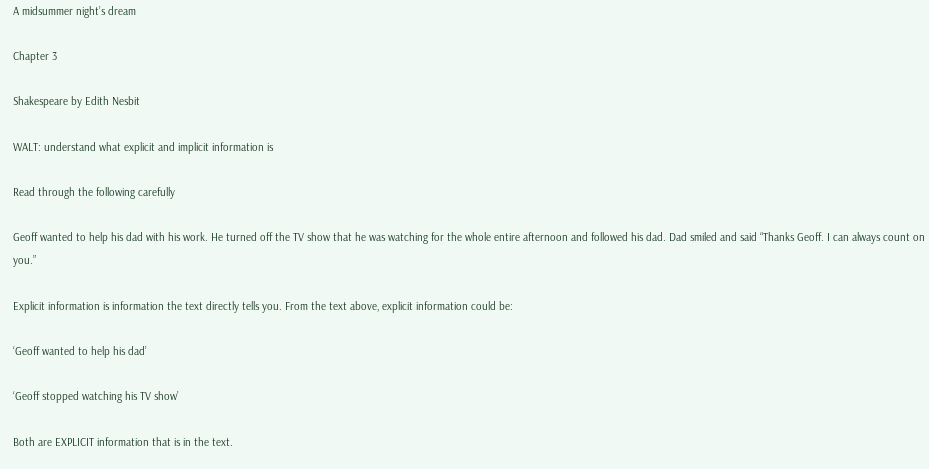A midsummer night’s dream

Chapter 3

Shakespeare by Edith Nesbit

WALT: understand what explicit and implicit information is

Read through the following carefully

Geoff wanted to help his dad with his work. He turned off the TV show that he was watching for the whole entire afternoon and followed his dad. Dad smiled and said “Thanks Geoff. I can always count on you.”

Explicit information is information the text directly tells you. From the text above, explicit information could be:

‘Geoff wanted to help his dad’

‘Geoff stopped watching his TV show’

Both are EXPLICIT information that is in the text.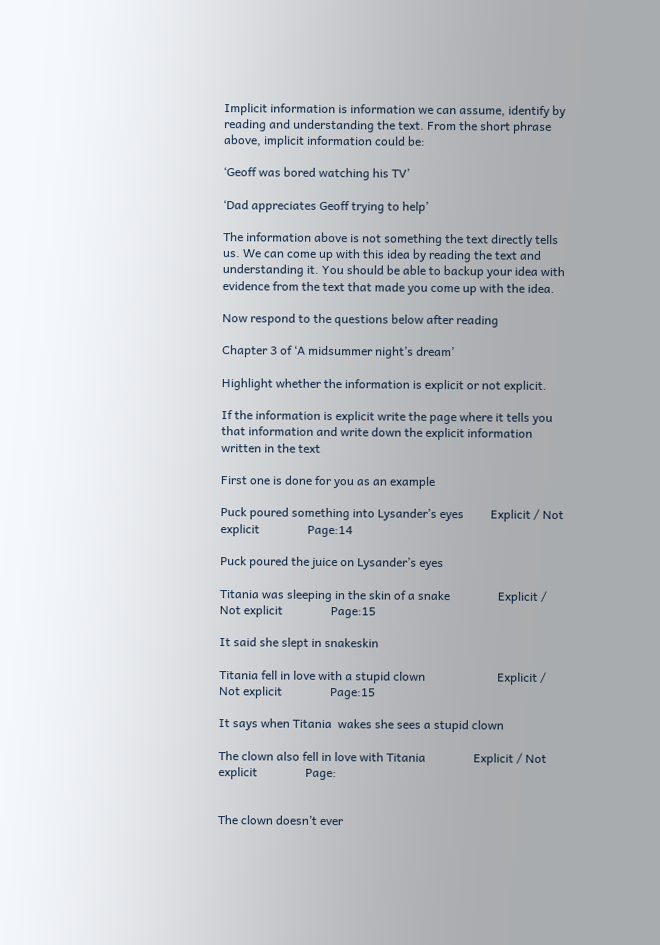Implicit information is information we can assume, identify by reading and understanding the text. From the short phrase above, implicit information could be:

‘Geoff was bored watching his TV’

‘Dad appreciates Geoff trying to help’

The information above is not something the text directly tells us. We can come up with this idea by reading the text and understanding it. You should be able to backup your idea with evidence from the text that made you come up with the idea.

Now respond to the questions below after reading

Chapter 3 of ‘A midsummer night’s dream’

Highlight whether the information is explicit or not explicit.

If the information is explicit write the page where it tells you that information and write down the explicit information written in the text

First one is done for you as an example

Puck poured something into Lysander’s eyes         Explicit / Not explicit                Page:14

Puck poured the juice on Lysander’s eyes

Titania was sleeping in the skin of a snake                Explicit / Not explicit                Page:15

It said she slept in snakeskin

Titania fell in love with a stupid clown                        Explicit / Not explicit                Page:15

It says when Titania  wakes she sees a stupid clown

The clown also fell in love with Titania                Explicit / Not explicit                Page:


The clown doesn’t ever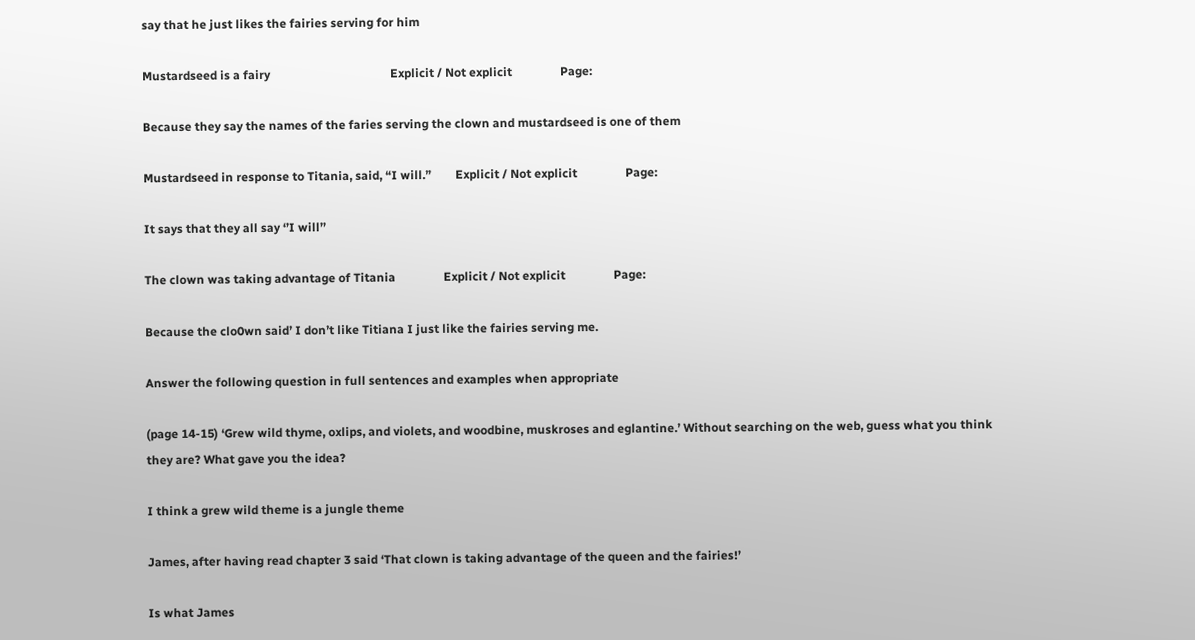say that he just likes the fairies serving for him

Mustardseed is a fairy                                        Explicit / Not explicit                Page:

Because they say the names of the faries serving the clown and mustardseed is one of them

Mustardseed in response to Titania, said, “I will.”        Explicit / Not explicit                Page:

It says that they all say ‘’I will’’

The clown was taking advantage of Titania                Explicit / Not explicit                Page:

Because the clo0wn said’ I don’t like Titiana I just like the fairies serving me.

Answer the following question in full sentences and examples when appropriate

(page 14-15) ‘Grew wild thyme, oxlips, and violets, and woodbine, muskroses and eglantine.’ Without searching on the web, guess what you think they are? What gave you the idea?

I think a grew wild theme is a jungle theme

James, after having read chapter 3 said ‘That clown is taking advantage of the queen and the fairies!’

Is what James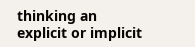thinking an explicit or implicit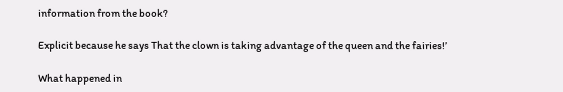information from the book?

Explicit because he says That the clown is taking advantage of the queen and the fairies!’

What happened in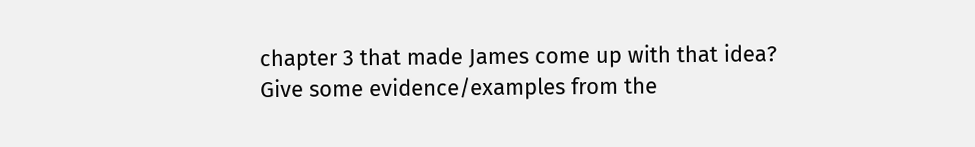chapter 3 that made James come up with that idea? Give some evidence/examples from the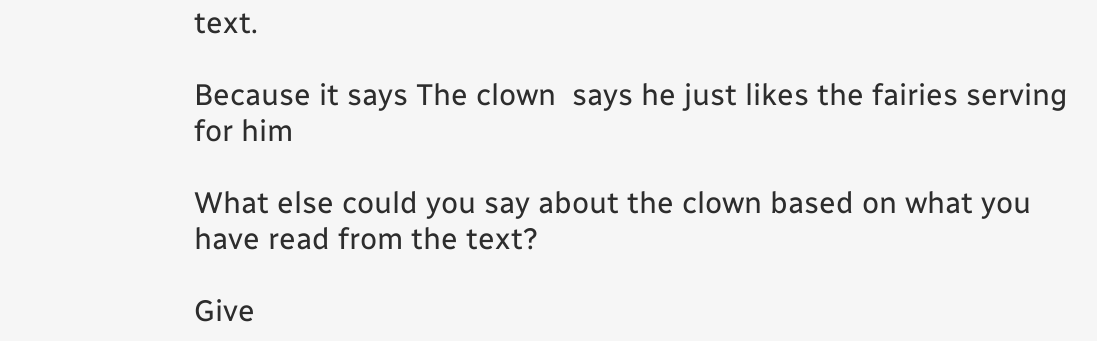text.

Because it says The clown  says he just likes the fairies serving for him

What else could you say about the clown based on what you have read from the text?

Give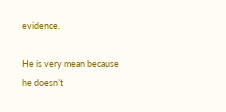evidence.

He is very mean because he doesn’t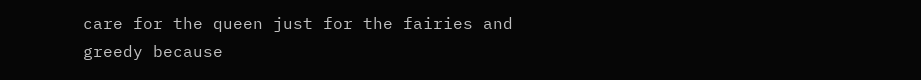care for the queen just for the fairies and greedy because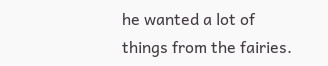he wanted a lot of things from the fairies.